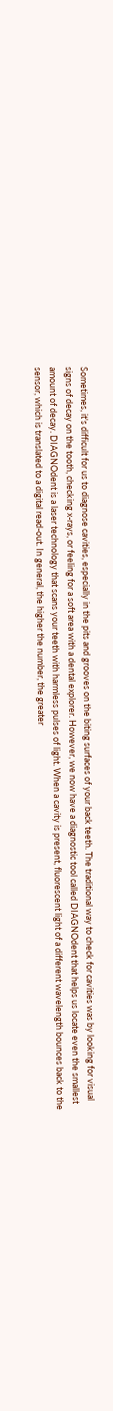Sometimes, it's difficult for us to diagnose cavities, especially in the pits and grooves on the biting surfaces of your back teeth. The traditional way to check for cavities was by looking for visual signs of decay on the tooth, checking x-rays, or feeling for a soft area with a dental explorer. However, we now have a diagnostic tool called DIAGNOdent that helps us locate even the smallest amount of decay. DIAGNOdent is a laser technology that scans your teeth with harmless pulses of light. When a cavity is present, fluorescent light of a different wavelength bounces back to the sensor, which is translated to a digital read-out. In general, the higher the number, the greater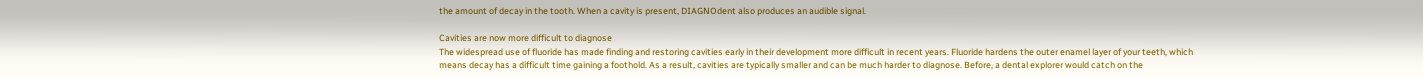the amount of decay in the tooth. When a cavity is present, DIAGNOdent also produces an audible signal.

Cavities are now more difficult to diagnose
The widespread use of fluoride has made finding and restoring cavities early in their development more difficult in recent years. Fluoride hardens the outer enamel layer of your teeth, which means decay has a difficult time gaining a foothold. As a result, cavities are typically smaller and can be much harder to diagnose. Before, a dental explorer would catch on the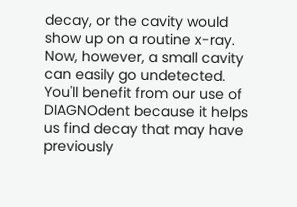decay, or the cavity would show up on a routine x-ray. Now, however, a small cavity can easily go undetected. You'll benefit from our use of DIAGNOdent because it helps us find decay that may have previously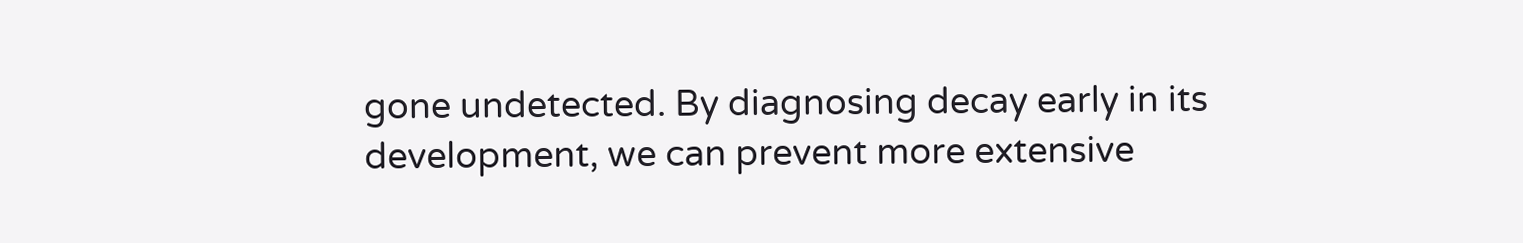gone undetected. By diagnosing decay early in its development, we can prevent more extensive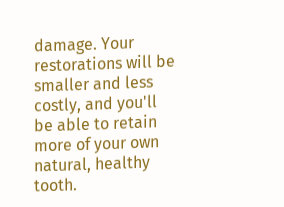damage. Your restorations will be smaller and less costly, and you'll be able to retain more of your own natural, healthy tooth.